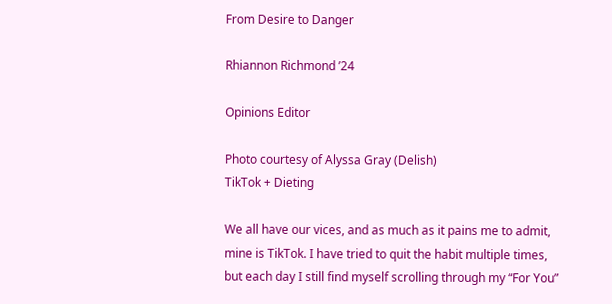From Desire to Danger

Rhiannon Richmond ’24

Opinions Editor

Photo courtesy of Alyssa Gray (Delish)
TikTok + Dieting

We all have our vices, and as much as it pains me to admit, mine is TikTok. I have tried to quit the habit multiple times, but each day I still find myself scrolling through my “For You”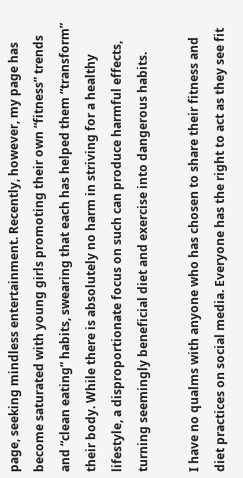page, seeking mindless entertainment. Recently, however, my page has become saturated with young girls promoting their own “fitness” trends and “clean eating” habits, swearing that each has helped them “transform” their body. While there is absolutely no harm in striving for a healthy lifestyle, a disproportionate focus on such can produce harmful effects, turning seemingly beneficial diet and exercise into dangerous habits.

I have no qualms with anyone who has chosen to share their fitness and diet practices on social media. Everyone has the right to act as they see fit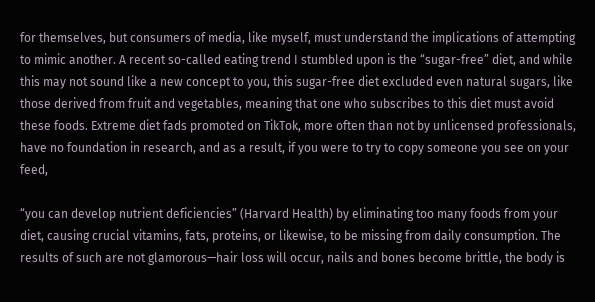for themselves, but consumers of media, like myself, must understand the implications of attempting to mimic another. A recent so-called eating trend I stumbled upon is the “sugar-free” diet, and while this may not sound like a new concept to you, this sugar-free diet excluded even natural sugars, like those derived from fruit and vegetables, meaning that one who subscribes to this diet must avoid these foods. Extreme diet fads promoted on TikTok, more often than not by unlicensed professionals, have no foundation in research, and as a result, if you were to try to copy someone you see on your feed,

“you can develop nutrient deficiencies” (Harvard Health) by eliminating too many foods from your diet, causing crucial vitamins, fats, proteins, or likewise, to be missing from daily consumption. The results of such are not glamorous—hair loss will occur, nails and bones become brittle, the body is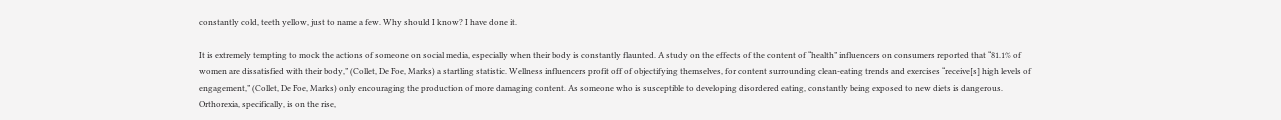constantly cold, teeth yellow, just to name a few. Why should I know? I have done it.

It is extremely tempting to mock the actions of someone on social media, especially when their body is constantly flaunted. A study on the effects of the content of “health” influencers on consumers reported that “81.1% of women are dissatisfied with their body,” (Collet, De Foe, Marks) a startling statistic. Wellness influencers profit off of objectifying themselves, for content surrounding clean-eating trends and exercises “receive[s] high levels of engagement,” (Collet, De Foe, Marks) only encouraging the production of more damaging content. As someone who is susceptible to developing disordered eating, constantly being exposed to new diets is dangerous. Orthorexia, specifically, is on the rise,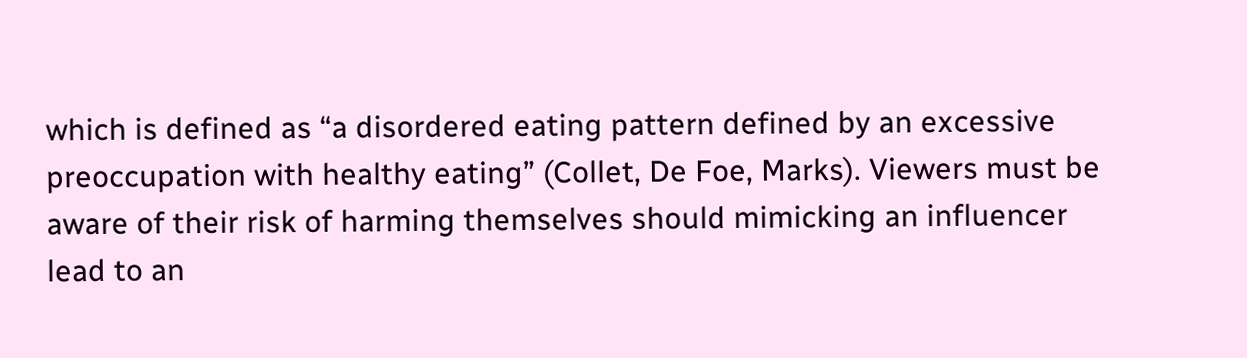which is defined as “a disordered eating pattern defined by an excessive preoccupation with healthy eating” (Collet, De Foe, Marks). Viewers must be aware of their risk of harming themselves should mimicking an influencer lead to an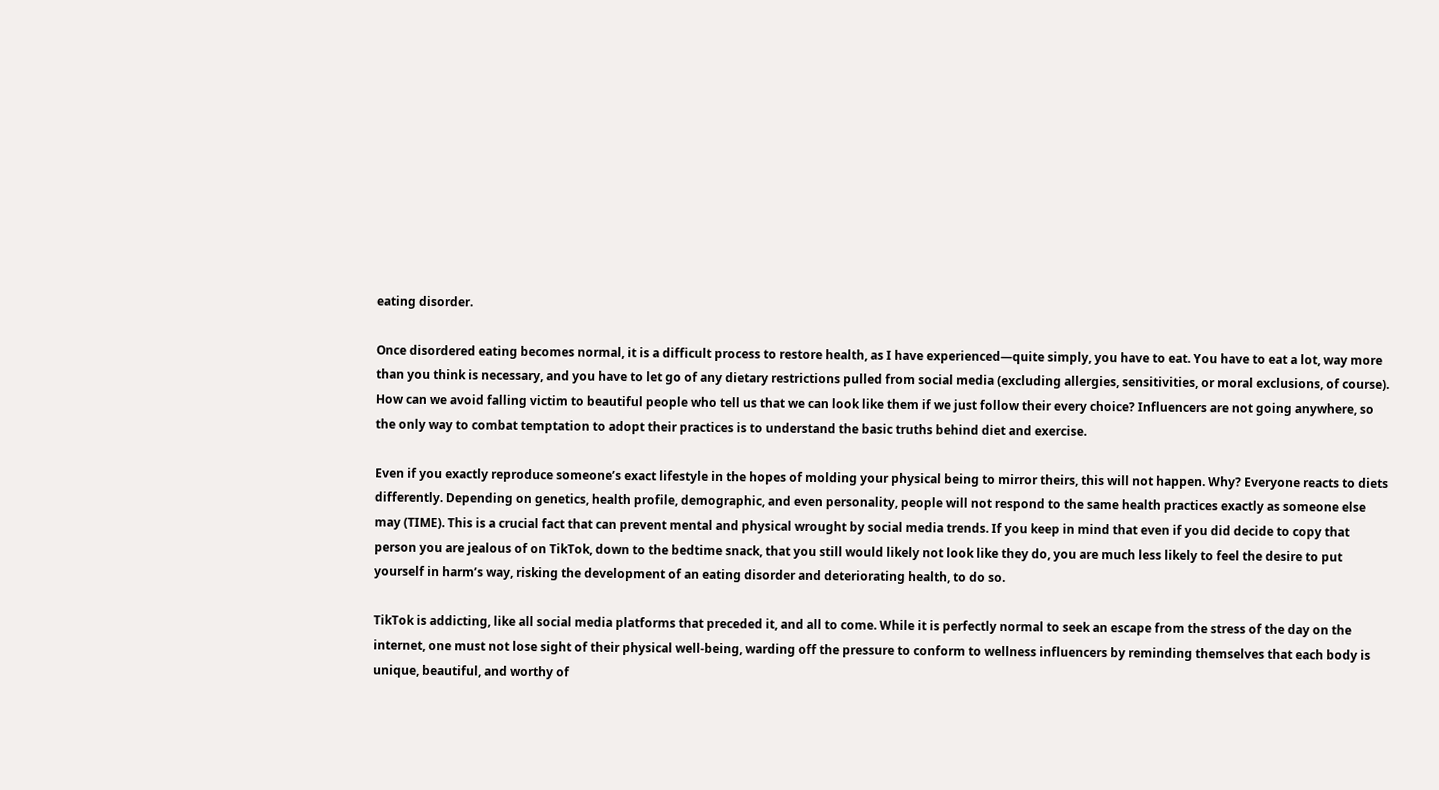eating disorder.

Once disordered eating becomes normal, it is a difficult process to restore health, as I have experienced—quite simply, you have to eat. You have to eat a lot, way more than you think is necessary, and you have to let go of any dietary restrictions pulled from social media (excluding allergies, sensitivities, or moral exclusions, of course). How can we avoid falling victim to beautiful people who tell us that we can look like them if we just follow their every choice? Influencers are not going anywhere, so the only way to combat temptation to adopt their practices is to understand the basic truths behind diet and exercise.

Even if you exactly reproduce someone’s exact lifestyle in the hopes of molding your physical being to mirror theirs, this will not happen. Why? Everyone reacts to diets differently. Depending on genetics, health profile, demographic, and even personality, people will not respond to the same health practices exactly as someone else may (TIME). This is a crucial fact that can prevent mental and physical wrought by social media trends. If you keep in mind that even if you did decide to copy that person you are jealous of on TikTok, down to the bedtime snack, that you still would likely not look like they do, you are much less likely to feel the desire to put yourself in harm’s way, risking the development of an eating disorder and deteriorating health, to do so.

TikTok is addicting, like all social media platforms that preceded it, and all to come. While it is perfectly normal to seek an escape from the stress of the day on the internet, one must not lose sight of their physical well-being, warding off the pressure to conform to wellness influencers by reminding themselves that each body is unique, beautiful, and worthy of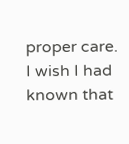proper care. I wish I had known that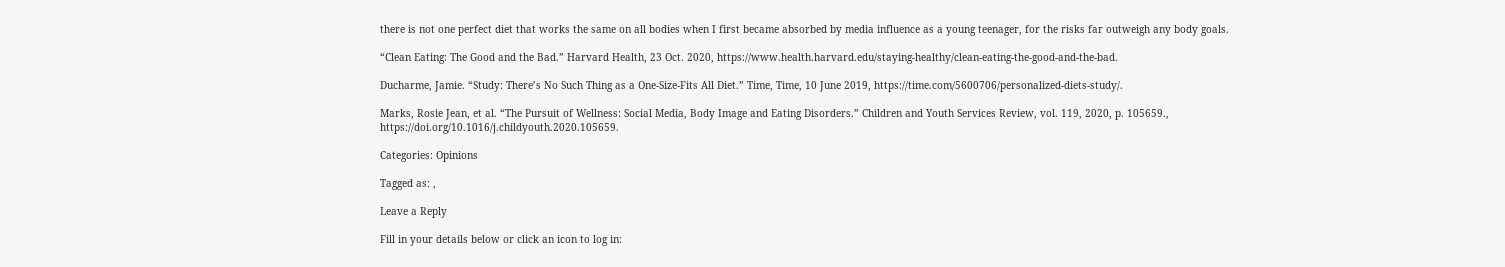there is not one perfect diet that works the same on all bodies when I first became absorbed by media influence as a young teenager, for the risks far outweigh any body goals.

“Clean Eating: The Good and the Bad.” Harvard Health, 23 Oct. 2020, https://www.health.harvard.edu/staying-healthy/clean-eating-the-good-and-the-bad.

Ducharme, Jamie. “Study: There’s No Such Thing as a One-Size-Fits All Diet.” Time, Time, 10 June 2019, https://time.com/5600706/personalized-diets-study/.

Marks, Rosie Jean, et al. “The Pursuit of Wellness: Social Media, Body Image and Eating Disorders.” Children and Youth Services Review, vol. 119, 2020, p. 105659., https://doi.org/10.1016/j.childyouth.2020.105659.

Categories: Opinions

Tagged as: ,

Leave a Reply

Fill in your details below or click an icon to log in: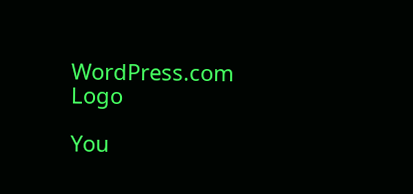WordPress.com Logo

You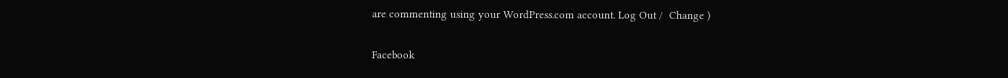are commenting using your WordPress.com account. Log Out /  Change )

Facebook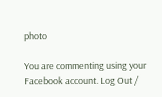photo

You are commenting using your Facebook account. Log Out /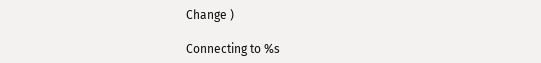Change )

Connecting to %s